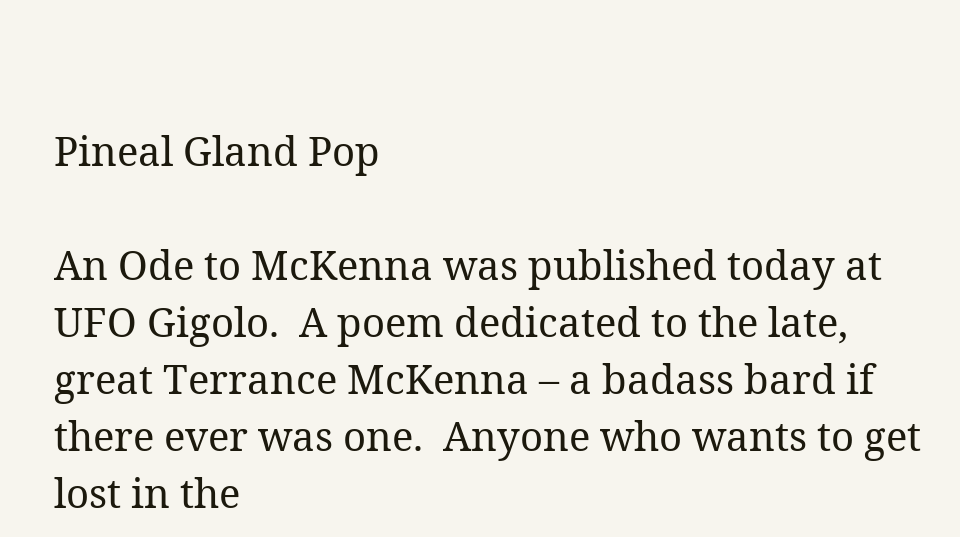Pineal Gland Pop

An Ode to McKenna was published today at UFO Gigolo.  A poem dedicated to the late, great Terrance McKenna – a badass bard if there ever was one.  Anyone who wants to get lost in the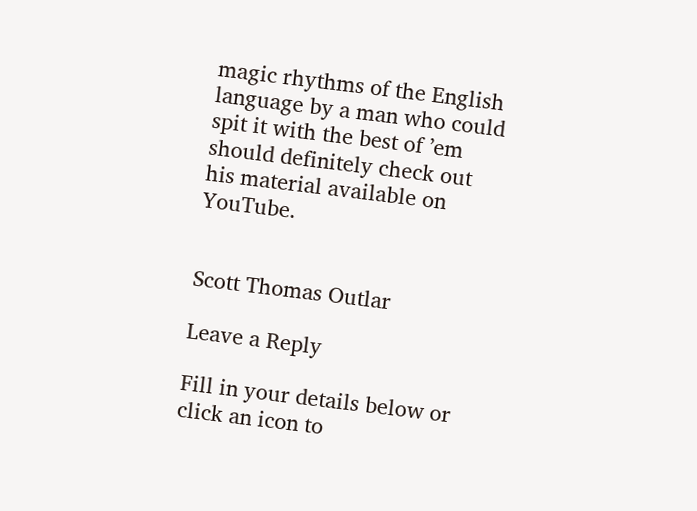magic rhythms of the English language by a man who could spit it with the best of ’em should definitely check out his material available on YouTube.


Scott Thomas Outlar

Leave a Reply

Fill in your details below or click an icon to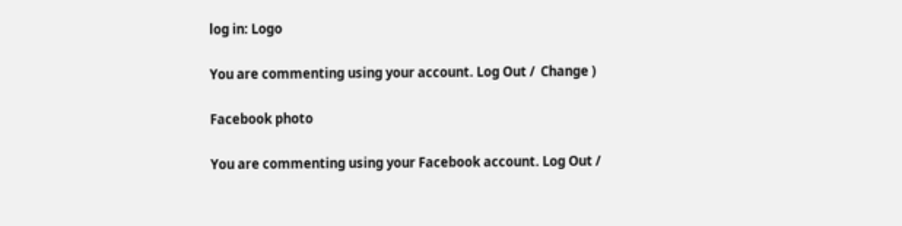log in: Logo

You are commenting using your account. Log Out /  Change )

Facebook photo

You are commenting using your Facebook account. Log Out /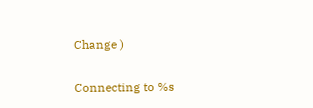Change )

Connecting to %s